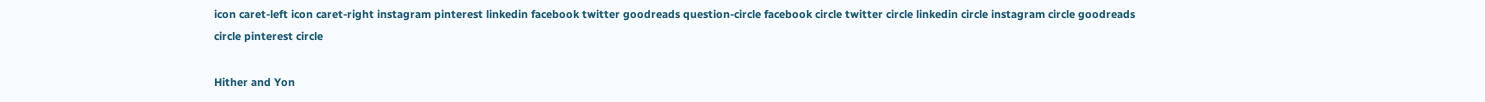icon caret-left icon caret-right instagram pinterest linkedin facebook twitter goodreads question-circle facebook circle twitter circle linkedin circle instagram circle goodreads circle pinterest circle

Hither and Yon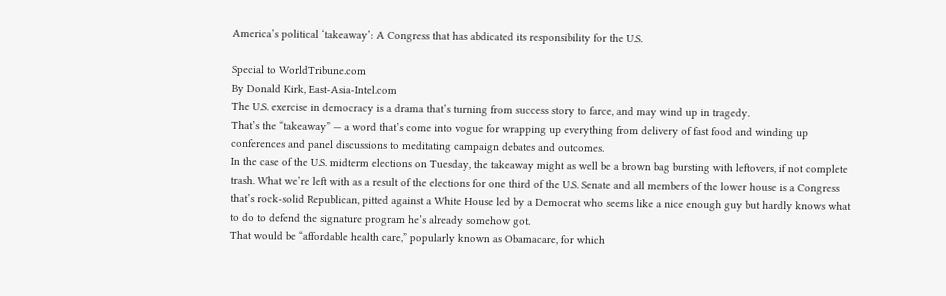America’s political ‘takeaway’: A Congress that has abdicated its responsibility for the U.S.

Special to WorldTribune.com
By Donald Kirk, East-Asia-Intel.com
The U.S. exercise in democracy is a drama that’s turning from success story to farce, and may wind up in tragedy.
That’s the “takeaway” — a word that’s come into vogue for wrapping up everything from delivery of fast food and winding up conferences and panel discussions to meditating campaign debates and outcomes.
In the case of the U.S. midterm elections on Tuesday, the takeaway might as well be a brown bag bursting with leftovers, if not complete trash. What we’re left with as a result of the elections for one third of the U.S. Senate and all members of the lower house is a Congress that’s rock-solid Republican, pitted against a White House led by a Democrat who seems like a nice enough guy but hardly knows what to do to defend the signature program he’s already somehow got.
That would be “affordable health care,” popularly known as Obamacare, for which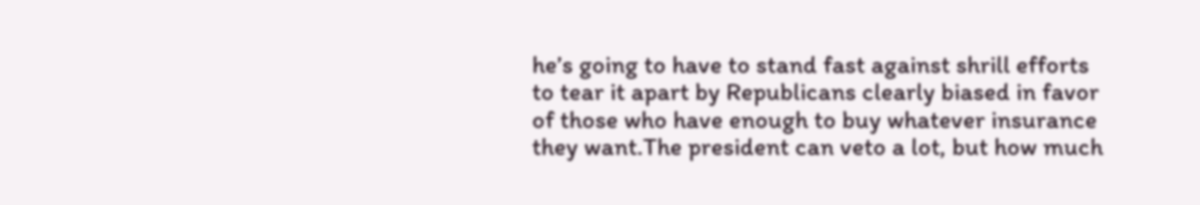he’s going to have to stand fast against shrill efforts to tear it apart by Republicans clearly biased in favor of those who have enough to buy whatever insurance they want.The president can veto a lot, but how much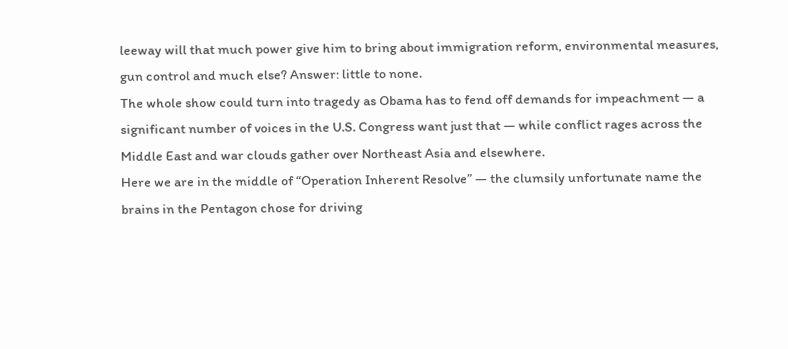leeway will that much power give him to bring about immigration reform, environmental measures, gun control and much else? Answer: little to none.
The whole show could turn into tragedy as Obama has to fend off demands for impeachment — a significant number of voices in the U.S. Congress want just that — while conflict rages across the Middle East and war clouds gather over Northeast Asia and elsewhere.
Here we are in the middle of “Operation Inherent Resolve” — the clumsily unfortunate name the brains in the Pentagon chose for driving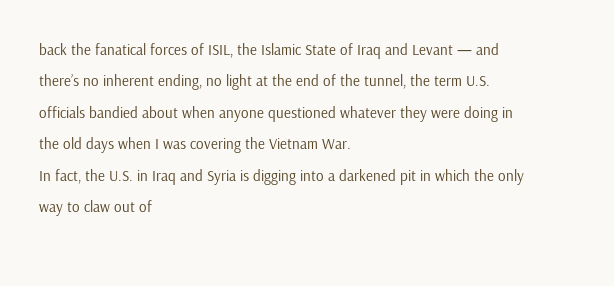back the fanatical forces of ISIL, the Islamic State of Iraq and Levant — and there’s no inherent ending, no light at the end of the tunnel, the term U.S. officials bandied about when anyone questioned whatever they were doing in the old days when I was covering the Vietnam War.
In fact, the U.S. in Iraq and Syria is digging into a darkened pit in which the only way to claw out of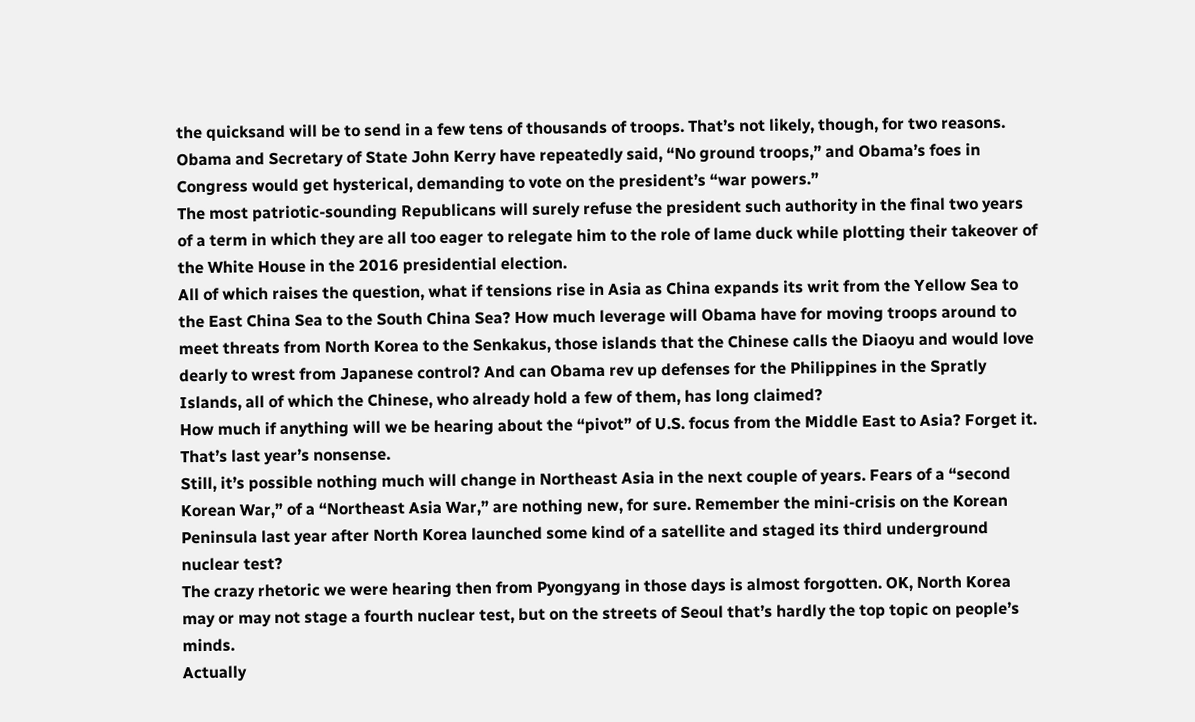the quicksand will be to send in a few tens of thousands of troops. That’s not likely, though, for two reasons. Obama and Secretary of State John Kerry have repeatedly said, “No ground troops,” and Obama’s foes in Congress would get hysterical, demanding to vote on the president’s “war powers.”
The most patriotic-sounding Republicans will surely refuse the president such authority in the final two years of a term in which they are all too eager to relegate him to the role of lame duck while plotting their takeover of the White House in the 2016 presidential election.
All of which raises the question, what if tensions rise in Asia as China expands its writ from the Yellow Sea to the East China Sea to the South China Sea? How much leverage will Obama have for moving troops around to meet threats from North Korea to the Senkakus, those islands that the Chinese calls the Diaoyu and would love dearly to wrest from Japanese control? And can Obama rev up defenses for the Philippines in the Spratly Islands, all of which the Chinese, who already hold a few of them, has long claimed?
How much if anything will we be hearing about the “pivot” of U.S. focus from the Middle East to Asia? Forget it. That’s last year’s nonsense.
Still, it’s possible nothing much will change in Northeast Asia in the next couple of years. Fears of a “second Korean War,” of a “Northeast Asia War,” are nothing new, for sure. Remember the mini-crisis on the Korean Peninsula last year after North Korea launched some kind of a satellite and staged its third underground nuclear test?
The crazy rhetoric we were hearing then from Pyongyang in those days is almost forgotten. OK, North Korea may or may not stage a fourth nuclear test, but on the streets of Seoul that’s hardly the top topic on people’s minds.
Actually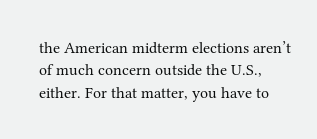the American midterm elections aren’t of much concern outside the U.S., either. For that matter, you have to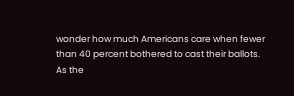wonder how much Americans care when fewer than 40 percent bothered to cast their ballots. As the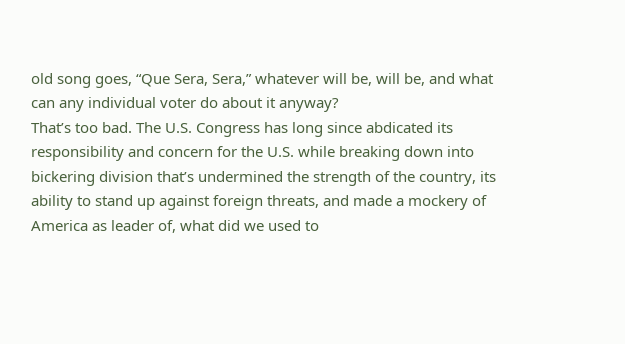old song goes, “Que Sera, Sera,” whatever will be, will be, and what can any individual voter do about it anyway?
That’s too bad. The U.S. Congress has long since abdicated its responsibility and concern for the U.S. while breaking down into bickering division that’s undermined the strength of the country, its ability to stand up against foreign threats, and made a mockery of America as leader of, what did we used to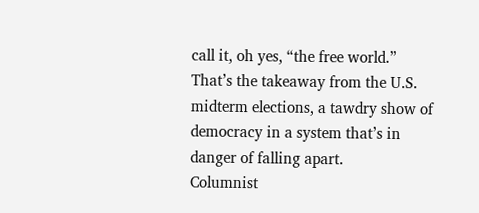call it, oh yes, “the free world.”
That’s the takeaway from the U.S. midterm elections, a tawdry show of democracy in a system that’s in danger of falling apart.
Columnist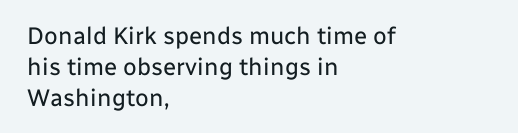Donald Kirk spends much time of his time observing things in Washington,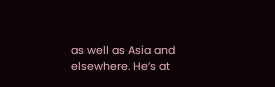as well as Asia and elsewhere. He’s at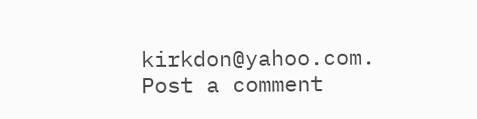kirkdon@yahoo.com.
Post a comment